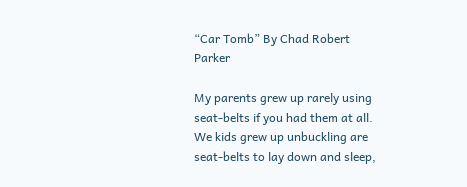“Car Tomb” By Chad Robert Parker

My parents grew up rarely using seat-belts if you had them at all. We kids grew up unbuckling are seat-belts to lay down and sleep,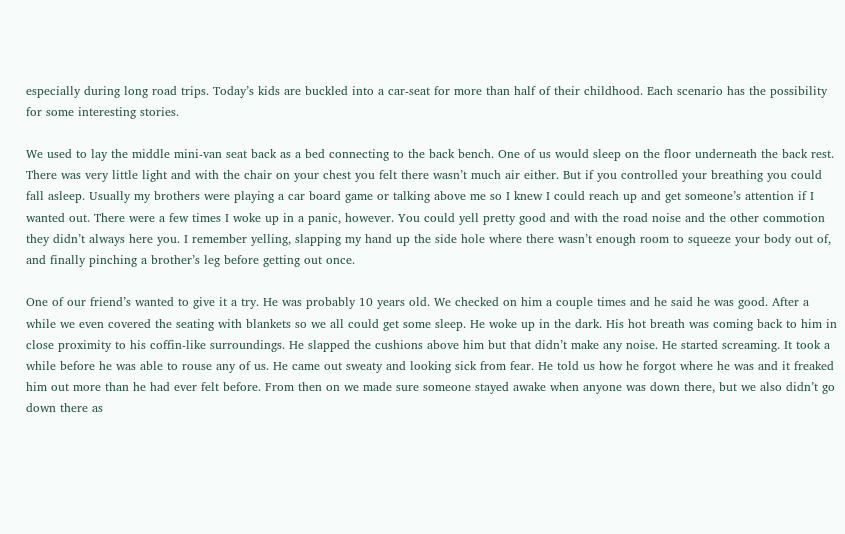especially during long road trips. Today’s kids are buckled into a car-seat for more than half of their childhood. Each scenario has the possibility for some interesting stories.

We used to lay the middle mini-van seat back as a bed connecting to the back bench. One of us would sleep on the floor underneath the back rest. There was very little light and with the chair on your chest you felt there wasn’t much air either. But if you controlled your breathing you could fall asleep. Usually my brothers were playing a car board game or talking above me so I knew I could reach up and get someone’s attention if I wanted out. There were a few times I woke up in a panic, however. You could yell pretty good and with the road noise and the other commotion they didn’t always here you. I remember yelling, slapping my hand up the side hole where there wasn’t enough room to squeeze your body out of, and finally pinching a brother’s leg before getting out once.

One of our friend’s wanted to give it a try. He was probably 10 years old. We checked on him a couple times and he said he was good. After a while we even covered the seating with blankets so we all could get some sleep. He woke up in the dark. His hot breath was coming back to him in close proximity to his coffin-like surroundings. He slapped the cushions above him but that didn’t make any noise. He started screaming. It took a while before he was able to rouse any of us. He came out sweaty and looking sick from fear. He told us how he forgot where he was and it freaked him out more than he had ever felt before. From then on we made sure someone stayed awake when anyone was down there, but we also didn’t go down there as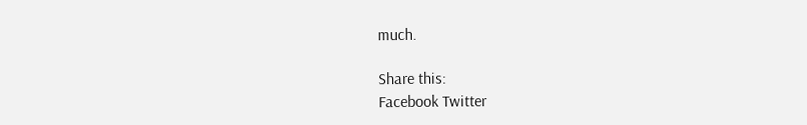much.

Share this:
Facebook Twitter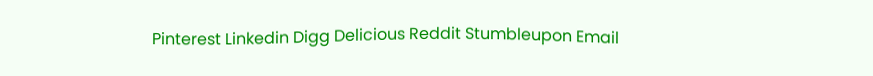Pinterest Linkedin Digg Delicious Reddit Stumbleupon Email